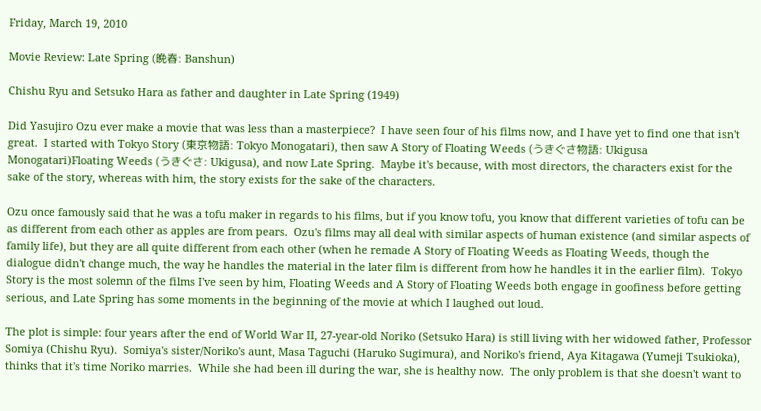Friday, March 19, 2010

Movie Review: Late Spring (晩春: Banshun)

Chishu Ryu and Setsuko Hara as father and daughter in Late Spring (1949)

Did Yasujiro Ozu ever make a movie that was less than a masterpiece?  I have seen four of his films now, and I have yet to find one that isn't great.  I started with Tokyo Story (東京物語: Tokyo Monogatari), then saw A Story of Floating Weeds (うきぐさ物語: Ukigusa Monogatari)Floating Weeds (うきぐさ: Ukigusa), and now Late Spring.  Maybe it's because, with most directors, the characters exist for the sake of the story, whereas with him, the story exists for the sake of the characters.

Ozu once famously said that he was a tofu maker in regards to his films, but if you know tofu, you know that different varieties of tofu can be as different from each other as apples are from pears.  Ozu's films may all deal with similar aspects of human existence (and similar aspects of family life), but they are all quite different from each other (when he remade A Story of Floating Weeds as Floating Weeds, though the dialogue didn't change much, the way he handles the material in the later film is different from how he handles it in the earlier film).  Tokyo Story is the most solemn of the films I've seen by him, Floating Weeds and A Story of Floating Weeds both engage in goofiness before getting serious, and Late Spring has some moments in the beginning of the movie at which I laughed out loud.

The plot is simple: four years after the end of World War II, 27-year-old Noriko (Setsuko Hara) is still living with her widowed father, Professor Somiya (Chishu Ryu).  Somiya's sister/Noriko's aunt, Masa Taguchi (Haruko Sugimura), and Noriko's friend, Aya Kitagawa (Yumeji Tsukioka), thinks that it's time Noriko marries.  While she had been ill during the war, she is healthy now.  The only problem is that she doesn't want to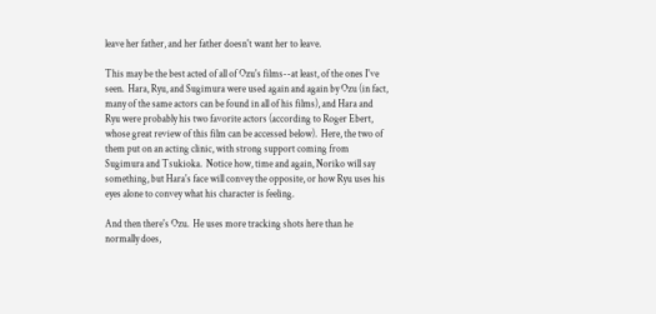leave her father, and her father doesn't want her to leave.

This may be the best acted of all of Ozu's films--at least, of the ones I've seen.  Hara, Ryu, and Sugimura were used again and again by Ozu (in fact, many of the same actors can be found in all of his films), and Hara and Ryu were probably his two favorite actors (according to Roger Ebert, whose great review of this film can be accessed below).  Here, the two of them put on an acting clinic, with strong support coming from Sugimura and Tsukioka.  Notice how, time and again, Noriko will say something, but Hara's face will convey the opposite, or how Ryu uses his eyes alone to convey what his character is feeling.

And then there's Ozu.  He uses more tracking shots here than he normally does,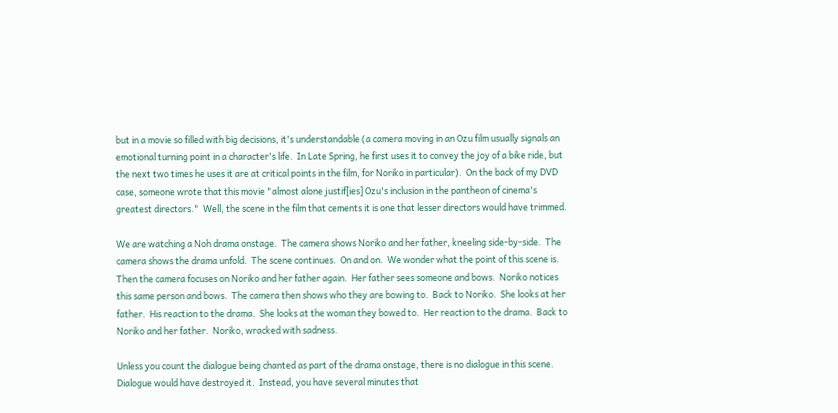but in a movie so filled with big decisions, it's understandable (a camera moving in an Ozu film usually signals an emotional turning point in a character's life.  In Late Spring, he first uses it to convey the joy of a bike ride, but the next two times he uses it are at critical points in the film, for Noriko in particular).  On the back of my DVD case, someone wrote that this movie "almost alone justif[ies] Ozu's inclusion in the pantheon of cinema's greatest directors."  Well, the scene in the film that cements it is one that lesser directors would have trimmed.

We are watching a Noh drama onstage.  The camera shows Noriko and her father, kneeling side-by-side.  The camera shows the drama unfold.  The scene continues.  On and on.  We wonder what the point of this scene is.  Then the camera focuses on Noriko and her father again.  Her father sees someone and bows.  Noriko notices this same person and bows.  The camera then shows who they are bowing to.  Back to Noriko.  She looks at her father.  His reaction to the drama.  She looks at the woman they bowed to.  Her reaction to the drama.  Back to Noriko and her father.  Noriko, wracked with sadness.

Unless you count the dialogue being chanted as part of the drama onstage, there is no dialogue in this scene.  Dialogue would have destroyed it.  Instead, you have several minutes that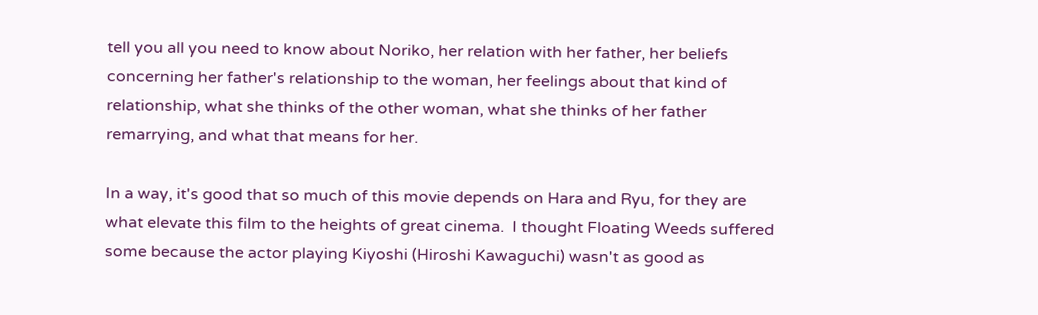tell you all you need to know about Noriko, her relation with her father, her beliefs concerning her father's relationship to the woman, her feelings about that kind of relationship, what she thinks of the other woman, what she thinks of her father remarrying, and what that means for her.

In a way, it's good that so much of this movie depends on Hara and Ryu, for they are what elevate this film to the heights of great cinema.  I thought Floating Weeds suffered some because the actor playing Kiyoshi (Hiroshi Kawaguchi) wasn't as good as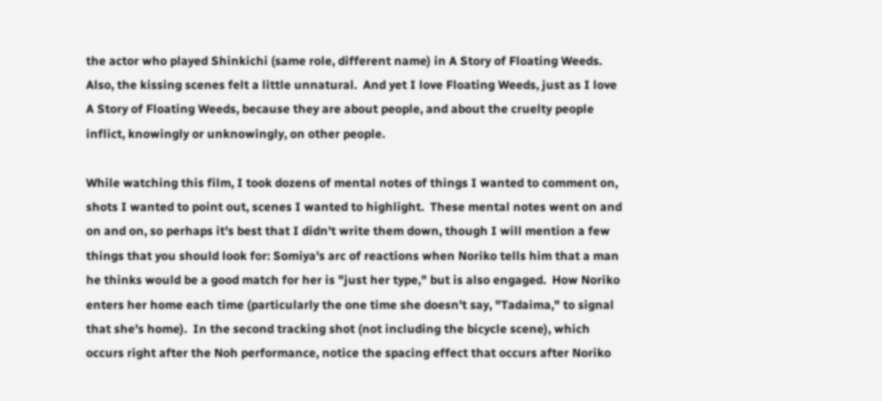the actor who played Shinkichi (same role, different name) in A Story of Floating Weeds.  Also, the kissing scenes felt a little unnatural.  And yet I love Floating Weeds, just as I love A Story of Floating Weeds, because they are about people, and about the cruelty people inflict, knowingly or unknowingly, on other people.

While watching this film, I took dozens of mental notes of things I wanted to comment on, shots I wanted to point out, scenes I wanted to highlight.  These mental notes went on and on and on, so perhaps it's best that I didn't write them down, though I will mention a few things that you should look for: Somiya's arc of reactions when Noriko tells him that a man he thinks would be a good match for her is "just her type," but is also engaged.  How Noriko enters her home each time (particularly the one time she doesn't say, "Tadaima," to signal that she's home).  In the second tracking shot (not including the bicycle scene), which occurs right after the Noh performance, notice the spacing effect that occurs after Noriko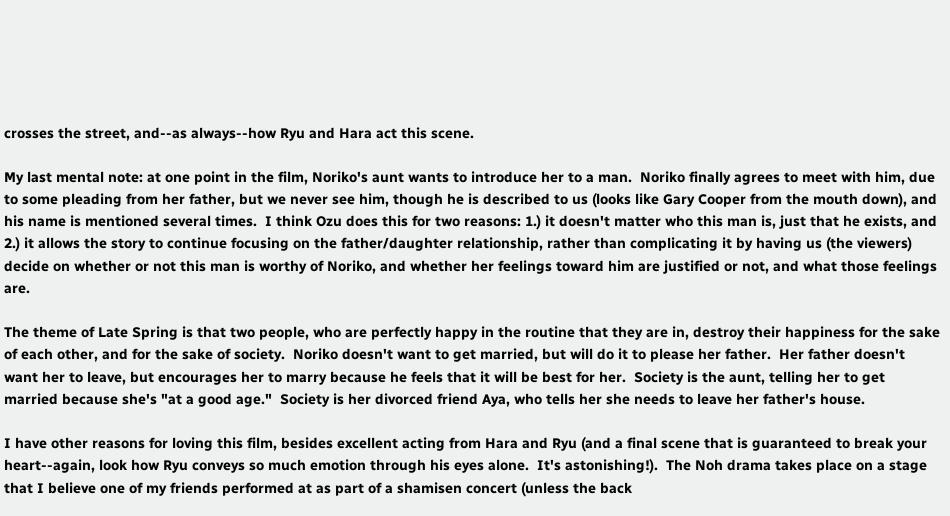crosses the street, and--as always--how Ryu and Hara act this scene.

My last mental note: at one point in the film, Noriko's aunt wants to introduce her to a man.  Noriko finally agrees to meet with him, due to some pleading from her father, but we never see him, though he is described to us (looks like Gary Cooper from the mouth down), and his name is mentioned several times.  I think Ozu does this for two reasons: 1.) it doesn't matter who this man is, just that he exists, and 2.) it allows the story to continue focusing on the father/daughter relationship, rather than complicating it by having us (the viewers) decide on whether or not this man is worthy of Noriko, and whether her feelings toward him are justified or not, and what those feelings are.

The theme of Late Spring is that two people, who are perfectly happy in the routine that they are in, destroy their happiness for the sake of each other, and for the sake of society.  Noriko doesn't want to get married, but will do it to please her father.  Her father doesn't want her to leave, but encourages her to marry because he feels that it will be best for her.  Society is the aunt, telling her to get married because she's "at a good age."  Society is her divorced friend Aya, who tells her she needs to leave her father's house.

I have other reasons for loving this film, besides excellent acting from Hara and Ryu (and a final scene that is guaranteed to break your heart--again, look how Ryu conveys so much emotion through his eyes alone.  It's astonishing!).  The Noh drama takes place on a stage that I believe one of my friends performed at as part of a shamisen concert (unless the back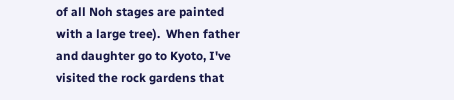of all Noh stages are painted with a large tree).  When father and daughter go to Kyoto, I've visited the rock gardens that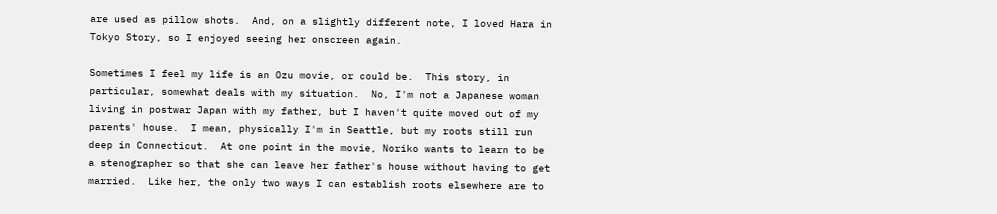are used as pillow shots.  And, on a slightly different note, I loved Hara in Tokyo Story, so I enjoyed seeing her onscreen again.

Sometimes I feel my life is an Ozu movie, or could be.  This story, in particular, somewhat deals with my situation.  No, I'm not a Japanese woman living in postwar Japan with my father, but I haven't quite moved out of my parents' house.  I mean, physically I'm in Seattle, but my roots still run deep in Connecticut.  At one point in the movie, Noriko wants to learn to be a stenographer so that she can leave her father's house without having to get married.  Like her, the only two ways I can establish roots elsewhere are to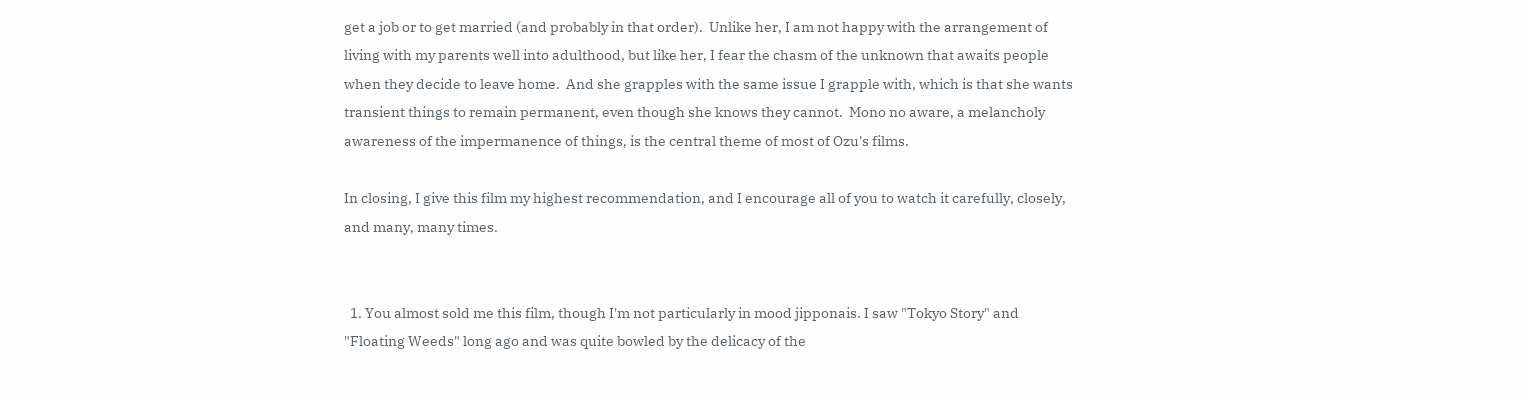get a job or to get married (and probably in that order).  Unlike her, I am not happy with the arrangement of living with my parents well into adulthood, but like her, I fear the chasm of the unknown that awaits people when they decide to leave home.  And she grapples with the same issue I grapple with, which is that she wants transient things to remain permanent, even though she knows they cannot.  Mono no aware, a melancholy awareness of the impermanence of things, is the central theme of most of Ozu's films.

In closing, I give this film my highest recommendation, and I encourage all of you to watch it carefully, closely, and many, many times.


  1. You almost sold me this film, though I'm not particularly in mood jipponais. I saw "Tokyo Story" and "Floating Weeds" long ago and was quite bowled by the delicacy of the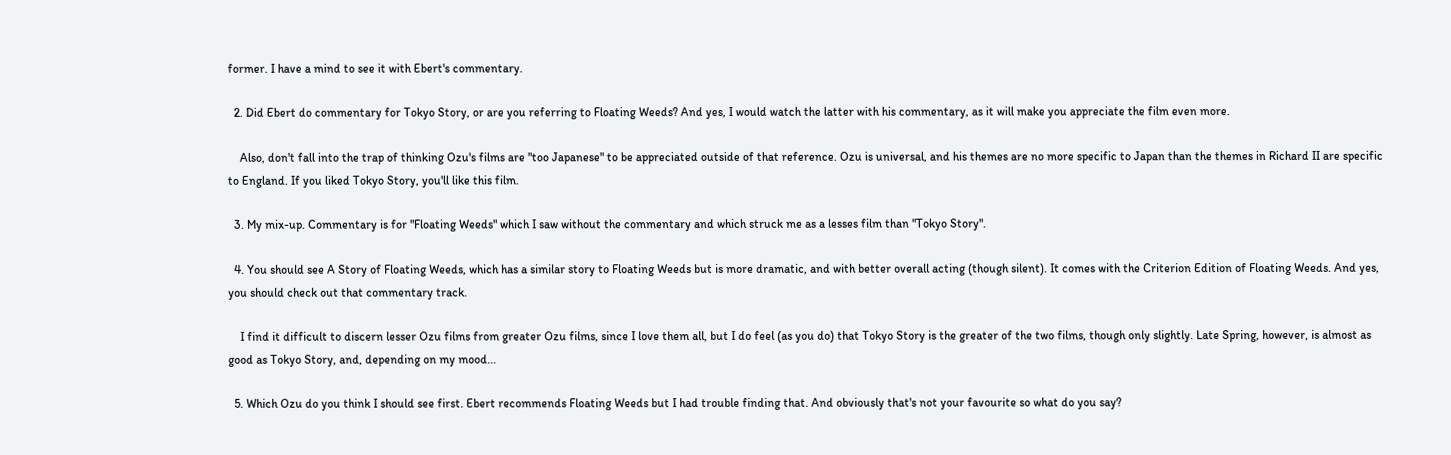former. I have a mind to see it with Ebert's commentary.

  2. Did Ebert do commentary for Tokyo Story, or are you referring to Floating Weeds? And yes, I would watch the latter with his commentary, as it will make you appreciate the film even more.

    Also, don't fall into the trap of thinking Ozu's films are "too Japanese" to be appreciated outside of that reference. Ozu is universal, and his themes are no more specific to Japan than the themes in Richard II are specific to England. If you liked Tokyo Story, you'll like this film.

  3. My mix-up. Commentary is for "Floating Weeds" which I saw without the commentary and which struck me as a lesses film than "Tokyo Story".

  4. You should see A Story of Floating Weeds, which has a similar story to Floating Weeds but is more dramatic, and with better overall acting (though silent). It comes with the Criterion Edition of Floating Weeds. And yes, you should check out that commentary track.

    I find it difficult to discern lesser Ozu films from greater Ozu films, since I love them all, but I do feel (as you do) that Tokyo Story is the greater of the two films, though only slightly. Late Spring, however, is almost as good as Tokyo Story, and, depending on my mood...

  5. Which Ozu do you think I should see first. Ebert recommends Floating Weeds but I had trouble finding that. And obviously that's not your favourite so what do you say?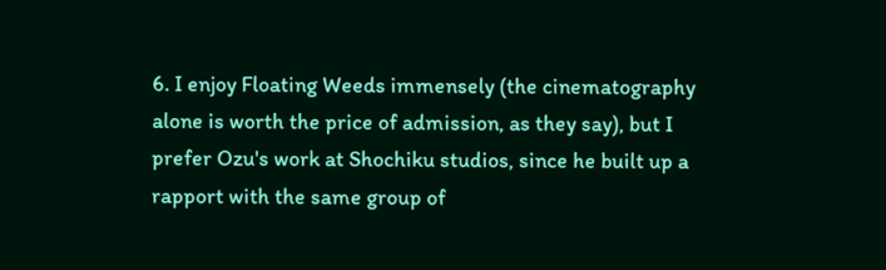6. I enjoy Floating Weeds immensely (the cinematography alone is worth the price of admission, as they say), but I prefer Ozu's work at Shochiku studios, since he built up a rapport with the same group of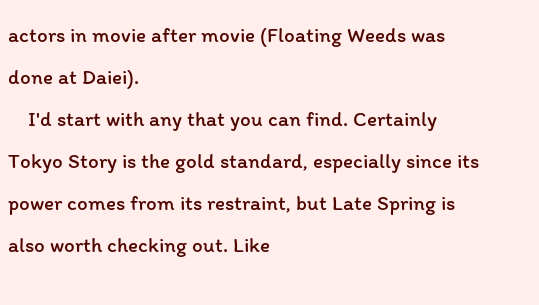actors in movie after movie (Floating Weeds was done at Daiei).
    I'd start with any that you can find. Certainly Tokyo Story is the gold standard, especially since its power comes from its restraint, but Late Spring is also worth checking out. Like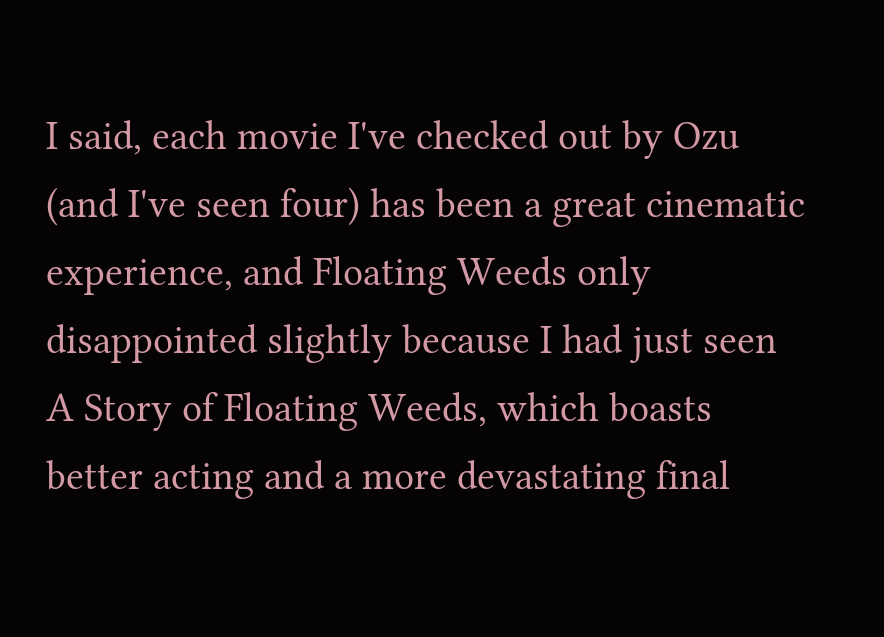I said, each movie I've checked out by Ozu (and I've seen four) has been a great cinematic experience, and Floating Weeds only disappointed slightly because I had just seen A Story of Floating Weeds, which boasts better acting and a more devastating final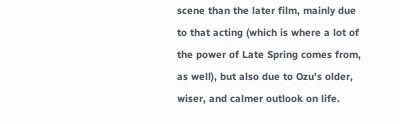scene than the later film, mainly due to that acting (which is where a lot of the power of Late Spring comes from, as well), but also due to Ozu's older, wiser, and calmer outlook on life.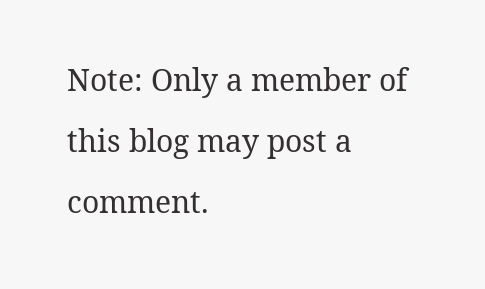Note: Only a member of this blog may post a comment.